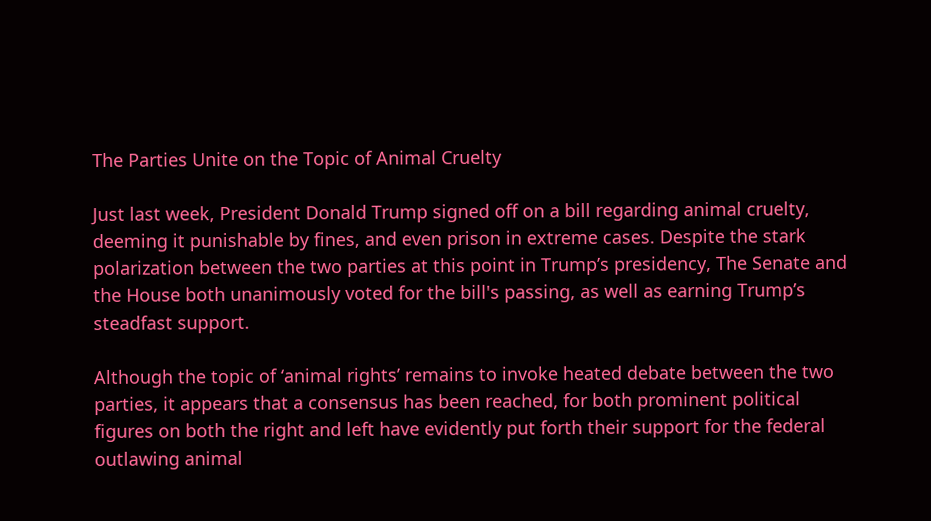The Parties Unite on the Topic of Animal Cruelty

Just last week, President Donald Trump signed off on a bill regarding animal cruelty, deeming it punishable by fines, and even prison in extreme cases. Despite the stark polarization between the two parties at this point in Trump’s presidency, The Senate and the House both unanimously voted for the bill's passing, as well as earning Trump’s steadfast support.

Although the topic of ‘animal rights’ remains to invoke heated debate between the two parties, it appears that a consensus has been reached, for both prominent political figures on both the right and left have evidently put forth their support for the federal outlawing animal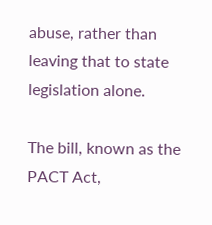abuse, rather than leaving that to state legislation alone.

The bill, known as the PACT Act,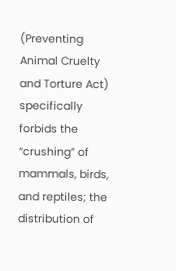(Preventing Animal Cruelty and Torture Act) specifically forbids the “crushing” of mammals, birds, and reptiles; the distribution of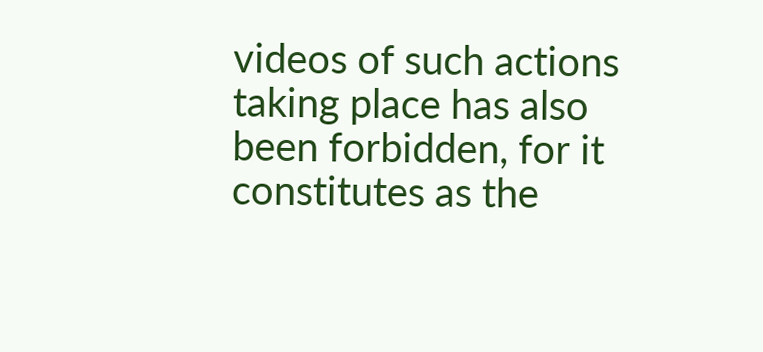videos of such actions taking place has also been forbidden, for it constitutes as the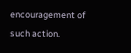encouragement of such action.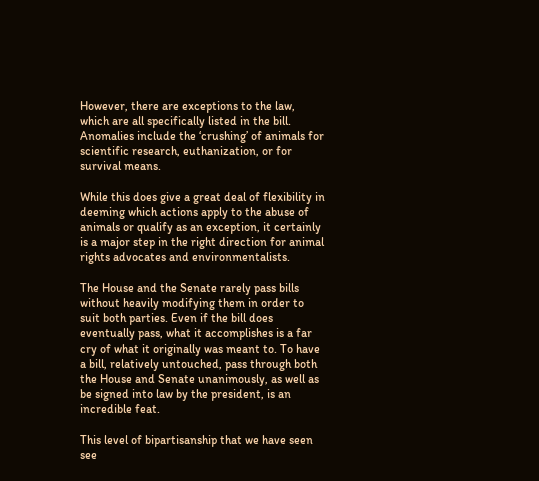However, there are exceptions to the law, which are all specifically listed in the bill. Anomalies include the ‘crushing’ of animals for scientific research, euthanization, or for survival means.

While this does give a great deal of flexibility in deeming which actions apply to the abuse of animals or qualify as an exception, it certainly is a major step in the right direction for animal rights advocates and environmentalists.

The House and the Senate rarely pass bills without heavily modifying them in order to suit both parties. Even if the bill does eventually pass, what it accomplishes is a far cry of what it originally was meant to. To have a bill, relatively untouched, pass through both the House and Senate unanimously, as well as be signed into law by the president, is an incredible feat.

This level of bipartisanship that we have seen see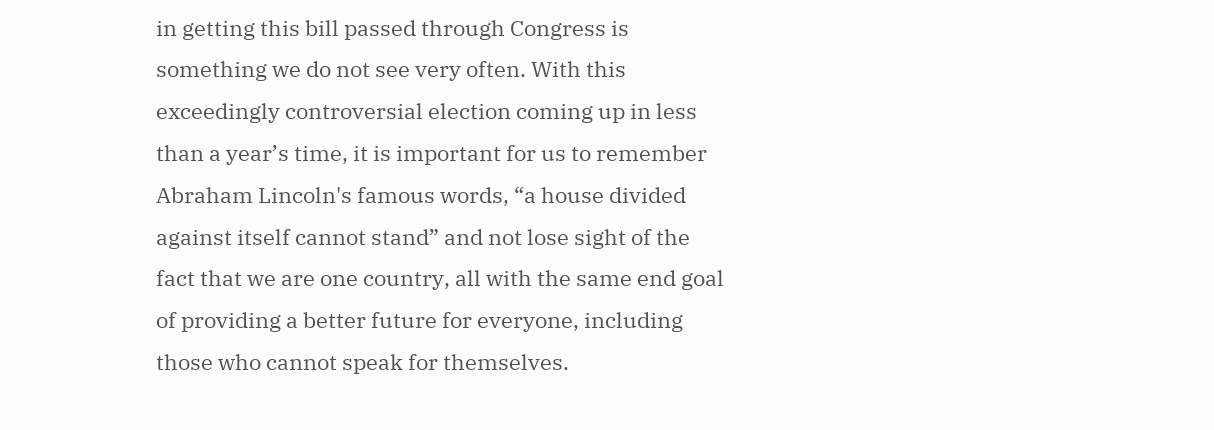in getting this bill passed through Congress is something we do not see very often. With this exceedingly controversial election coming up in less than a year’s time, it is important for us to remember Abraham Lincoln's famous words, “a house divided against itself cannot stand” and not lose sight of the fact that we are one country, all with the same end goal of providing a better future for everyone, including those who cannot speak for themselves.